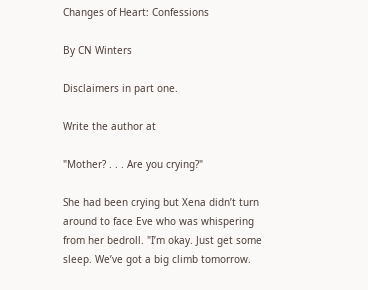Changes of Heart: Confessions

By CN Winters

Disclaimers in part one.

Write the author at

"Mother? . . . Are you crying?"

She had been crying but Xena didn’t turn around to face Eve who was whispering from her bedroll. "I’m okay. Just get some sleep. We’ve got a big climb tomorrow.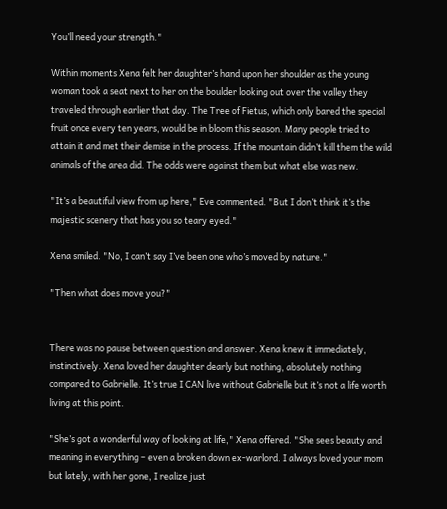You’ll need your strength."

Within moments Xena felt her daughter’s hand upon her shoulder as the young woman took a seat next to her on the boulder looking out over the valley they traveled through earlier that day. The Tree of Fietus, which only bared the special fruit once every ten years, would be in bloom this season. Many people tried to attain it and met their demise in the process. If the mountain didn’t kill them the wild animals of the area did. The odds were against them but what else was new.

"It’s a beautiful view from up here," Eve commented. "But I don’t think it’s the majestic scenery that has you so teary eyed."

Xena smiled. "No, I can’t say I’ve been one who’s moved by nature."

"Then what does move you?"


There was no pause between question and answer. Xena knew it immediately, instinctively. Xena loved her daughter dearly but nothing, absolutely nothing compared to Gabrielle. It’s true I CAN live without Gabrielle but it’s not a life worth living at this point.

"She’s got a wonderful way of looking at life," Xena offered. "She sees beauty and meaning in everything – even a broken down ex-warlord. I always loved your mom but lately, with her gone, I realize just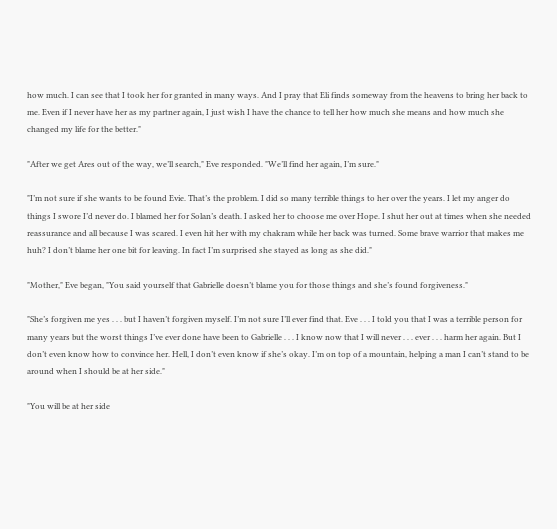how much. I can see that I took her for granted in many ways. And I pray that Eli finds someway from the heavens to bring her back to me. Even if I never have her as my partner again, I just wish I have the chance to tell her how much she means and how much she changed my life for the better."

"After we get Ares out of the way, we’ll search," Eve responded. "We’ll find her again, I’m sure."

"I’m not sure if she wants to be found Evie. That’s the problem. I did so many terrible things to her over the years. I let my anger do things I swore I’d never do. I blamed her for Solan’s death. I asked her to choose me over Hope. I shut her out at times when she needed reassurance and all because I was scared. I even hit her with my chakram while her back was turned. Some brave warrior that makes me huh? I don’t blame her one bit for leaving. In fact I’m surprised she stayed as long as she did."

"Mother," Eve began, "You said yourself that Gabrielle doesn’t blame you for those things and she’s found forgiveness."

"She’s forgiven me yes . . . but I haven’t forgiven myself. I’m not sure I’ll ever find that. Eve . . . I told you that I was a terrible person for many years but the worst things I’ve ever done have been to Gabrielle . . . I know now that I will never . . . ever . . . harm her again. But I don’t even know how to convince her. Hell, I don’t even know if she’s okay. I’m on top of a mountain, helping a man I can’t stand to be around when I should be at her side."

"You will be at her side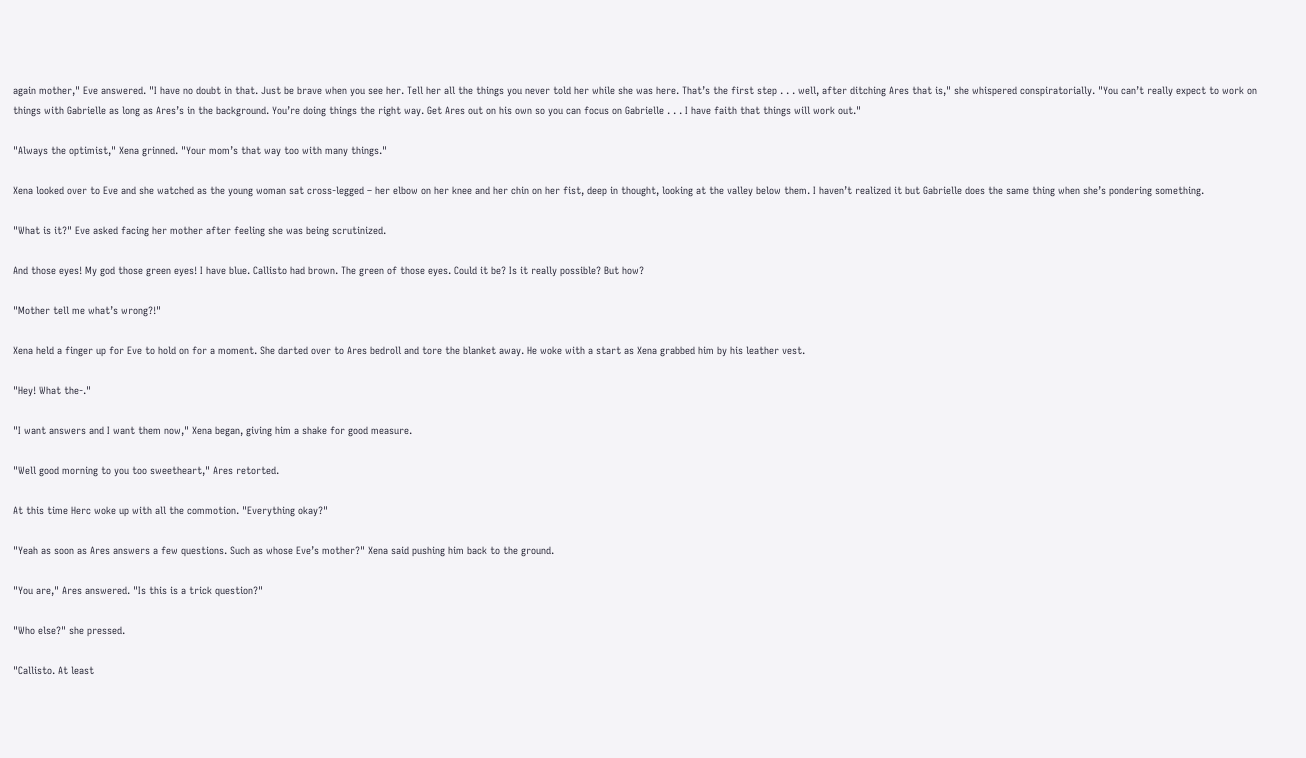again mother," Eve answered. "I have no doubt in that. Just be brave when you see her. Tell her all the things you never told her while she was here. That’s the first step . . . well, after ditching Ares that is," she whispered conspiratorially. "You can’t really expect to work on things with Gabrielle as long as Ares’s in the background. You’re doing things the right way. Get Ares out on his own so you can focus on Gabrielle . . . I have faith that things will work out."

"Always the optimist," Xena grinned. "Your mom’s that way too with many things."

Xena looked over to Eve and she watched as the young woman sat cross-legged – her elbow on her knee and her chin on her fist, deep in thought, looking at the valley below them. I haven’t realized it but Gabrielle does the same thing when she’s pondering something.

"What is it?" Eve asked facing her mother after feeling she was being scrutinized.

And those eyes! My god those green eyes! I have blue. Callisto had brown. The green of those eyes. Could it be? Is it really possible? But how?

"Mother tell me what’s wrong?!"

Xena held a finger up for Eve to hold on for a moment. She darted over to Ares bedroll and tore the blanket away. He woke with a start as Xena grabbed him by his leather vest.

"Hey! What the-."

"I want answers and I want them now," Xena began, giving him a shake for good measure.

"Well good morning to you too sweetheart," Ares retorted.

At this time Herc woke up with all the commotion. "Everything okay?"

"Yeah as soon as Ares answers a few questions. Such as whose Eve’s mother?" Xena said pushing him back to the ground.

"You are," Ares answered. "Is this is a trick question?"

"Who else?" she pressed.

"Callisto. At least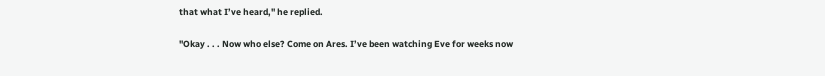that what I’ve heard," he replied.

"Okay . . . Now who else? Come on Ares. I’ve been watching Eve for weeks now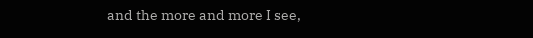and the more and more I see,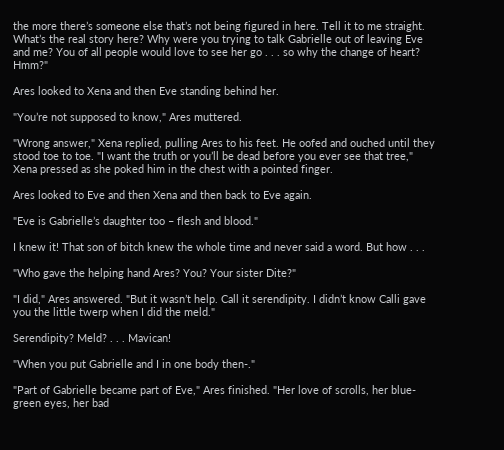the more there’s someone else that’s not being figured in here. Tell it to me straight. What’s the real story here? Why were you trying to talk Gabrielle out of leaving Eve and me? You of all people would love to see her go . . . so why the change of heart? Hmm?"

Ares looked to Xena and then Eve standing behind her.

"You’re not supposed to know," Ares muttered.

"Wrong answer," Xena replied, pulling Ares to his feet. He oofed and ouched until they stood toe to toe. "I want the truth or you’ll be dead before you ever see that tree," Xena pressed as she poked him in the chest with a pointed finger.

Ares looked to Eve and then Xena and then back to Eve again.

"Eve is Gabrielle’s daughter too – flesh and blood."

I knew it! That son of bitch knew the whole time and never said a word. But how . . .

"Who gave the helping hand Ares? You? Your sister Dite?"

"I did," Ares answered. "But it wasn’t help. Call it serendipity. I didn’t know Calli gave you the little twerp when I did the meld."

Serendipity? Meld? . . . Mavican!

"When you put Gabrielle and I in one body then-."

"Part of Gabrielle became part of Eve," Ares finished. "Her love of scrolls, her blue-green eyes, her bad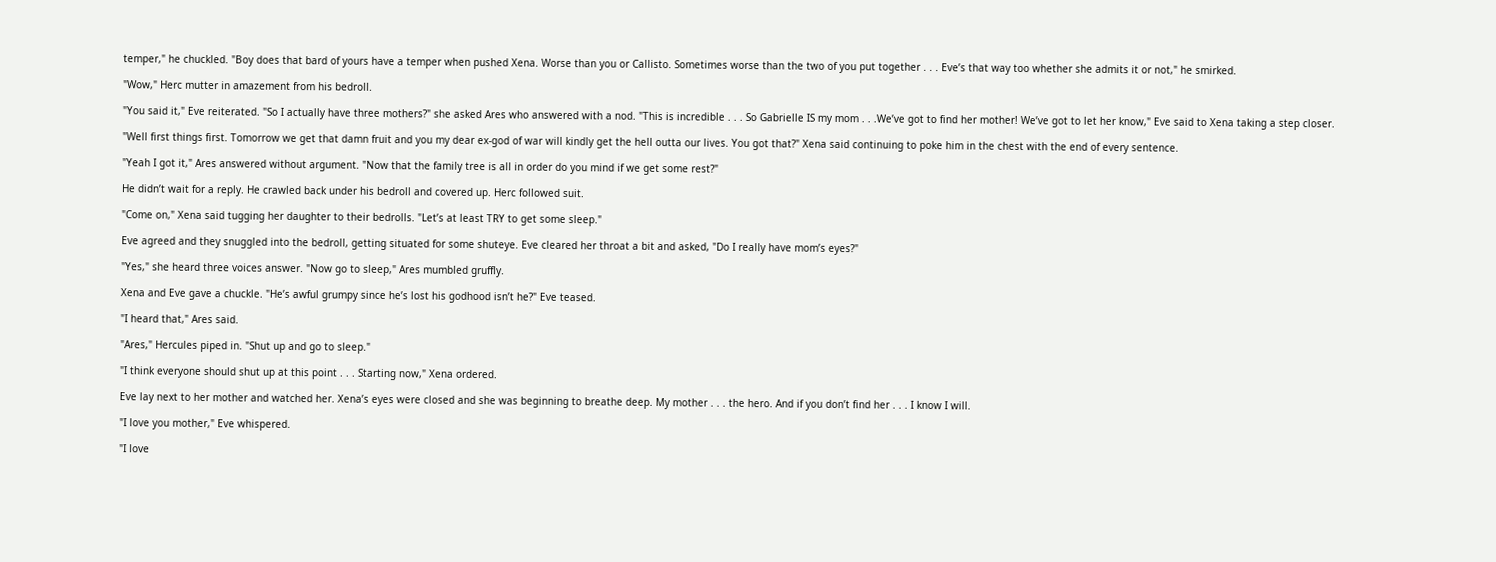temper," he chuckled. "Boy does that bard of yours have a temper when pushed Xena. Worse than you or Callisto. Sometimes worse than the two of you put together . . . Eve’s that way too whether she admits it or not," he smirked.

"Wow," Herc mutter in amazement from his bedroll.

"You said it," Eve reiterated. "So I actually have three mothers?" she asked Ares who answered with a nod. "This is incredible . . . So Gabrielle IS my mom . . .We’ve got to find her mother! We’ve got to let her know," Eve said to Xena taking a step closer.

"Well first things first. Tomorrow we get that damn fruit and you my dear ex-god of war will kindly get the hell outta our lives. You got that?" Xena said continuing to poke him in the chest with the end of every sentence.

"Yeah I got it," Ares answered without argument. "Now that the family tree is all in order do you mind if we get some rest?"

He didn’t wait for a reply. He crawled back under his bedroll and covered up. Herc followed suit.

"Come on," Xena said tugging her daughter to their bedrolls. "Let’s at least TRY to get some sleep."

Eve agreed and they snuggled into the bedroll, getting situated for some shuteye. Eve cleared her throat a bit and asked, "Do I really have mom’s eyes?"

"Yes," she heard three voices answer. "Now go to sleep," Ares mumbled gruffly.

Xena and Eve gave a chuckle. "He’s awful grumpy since he’s lost his godhood isn’t he?" Eve teased.

"I heard that," Ares said.

"Ares," Hercules piped in. "Shut up and go to sleep."

"I think everyone should shut up at this point . . . Starting now," Xena ordered.

Eve lay next to her mother and watched her. Xena’s eyes were closed and she was beginning to breathe deep. My mother . . . the hero. And if you don’t find her . . . I know I will.

"I love you mother," Eve whispered.

"I love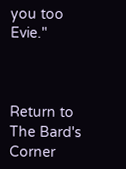you too Evie."



Return to The Bard's Corner